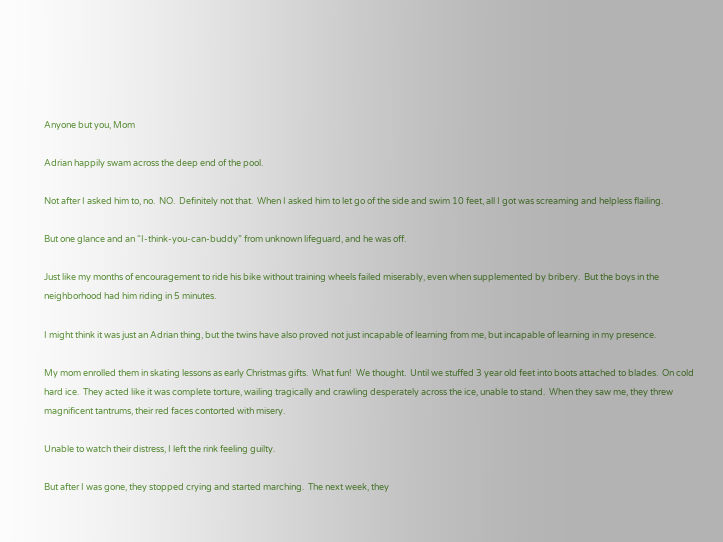Anyone but you, Mom

Adrian happily swam across the deep end of the pool.

Not after I asked him to, no.  NO.  Definitely not that.  When I asked him to let go of the side and swim 10 feet, all I got was screaming and helpless flailing.

But one glance and an “I-think-you-can-buddy” from unknown lifeguard, and he was off.

Just like my months of encouragement to ride his bike without training wheels failed miserably, even when supplemented by bribery.  But the boys in the neighborhood had him riding in 5 minutes.

I might think it was just an Adrian thing, but the twins have also proved not just incapable of learning from me, but incapable of learning in my presence.

My mom enrolled them in skating lessons as early Christmas gifts.  What fun!  We thought.  Until we stuffed 3 year old feet into boots attached to blades.  On cold hard ice.  They acted like it was complete torture, wailing tragically and crawling desperately across the ice, unable to stand.  When they saw me, they threw magnificent tantrums, their red faces contorted with misery.

Unable to watch their distress, I left the rink feeling guilty.

But after I was gone, they stopped crying and started marching.  The next week, they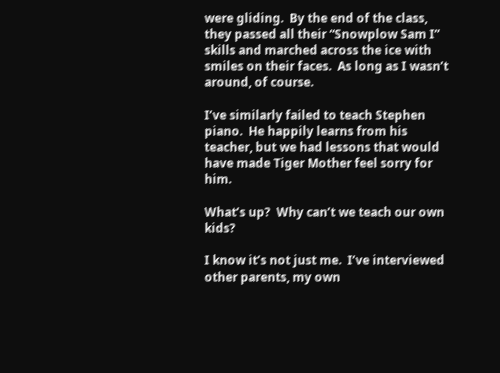were gliding.  By the end of the class, they passed all their “Snowplow Sam I” skills and marched across the ice with smiles on their faces.  As long as I wasn’t around, of course.

I’ve similarly failed to teach Stephen piano.  He happily learns from his teacher, but we had lessons that would have made Tiger Mother feel sorry for him.

What’s up?  Why can’t we teach our own kids?

I know it’s not just me.  I’ve interviewed other parents, my own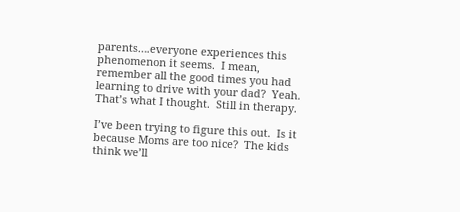parents….everyone experiences this phenomenon it seems.  I mean, remember all the good times you had learning to drive with your dad?  Yeah.  That’s what I thought.  Still in therapy.

I’ve been trying to figure this out.  Is it because Moms are too nice?  The kids think we’ll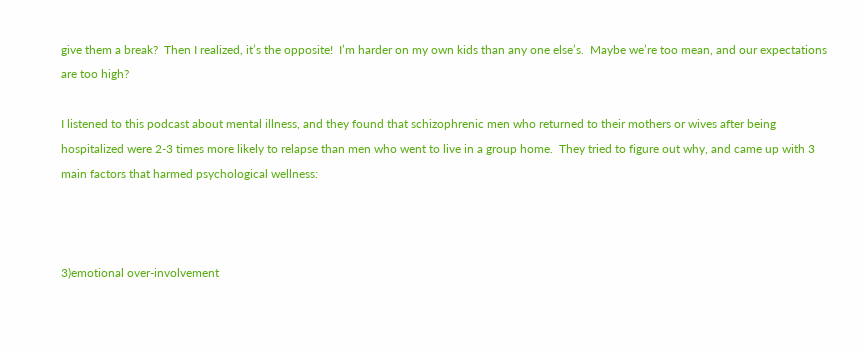give them a break?  Then I realized, it’s the opposite!  I’m harder on my own kids than any one else’s.  Maybe we’re too mean, and our expectations are too high?

I listened to this podcast about mental illness, and they found that schizophrenic men who returned to their mothers or wives after being hospitalized were 2-3 times more likely to relapse than men who went to live in a group home.  They tried to figure out why, and came up with 3 main factors that harmed psychological wellness:



3)emotional over-involvement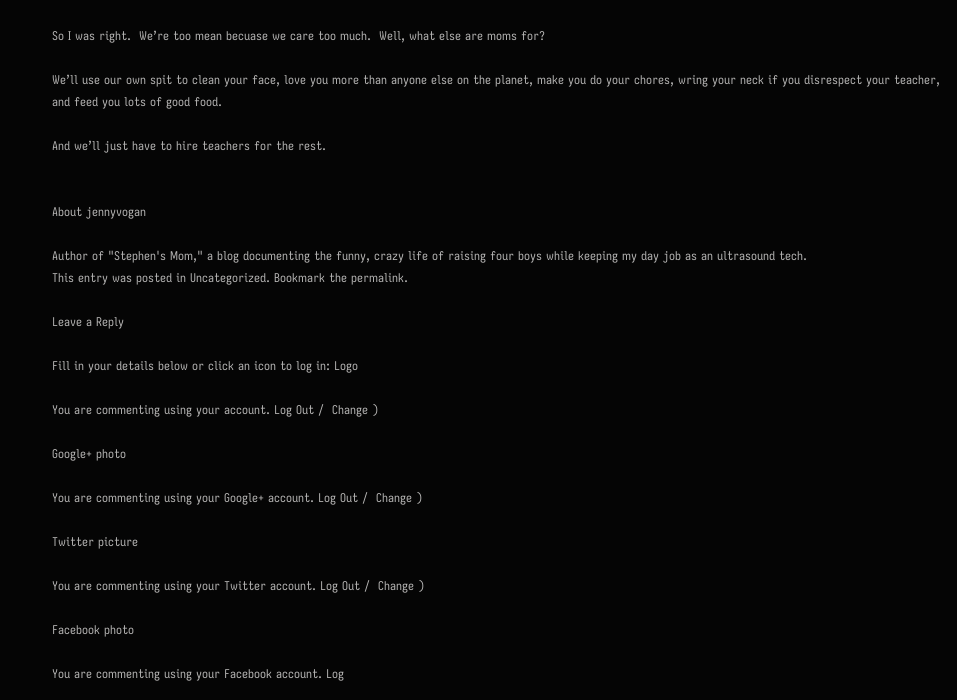So I was right.  We’re too mean becuase we care too much.  Well, what else are moms for?

We’ll use our own spit to clean your face, love you more than anyone else on the planet, make you do your chores, wring your neck if you disrespect your teacher, and feed you lots of good food.

And we’ll just have to hire teachers for the rest.


About jennyvogan

Author of "Stephen's Mom," a blog documenting the funny, crazy life of raising four boys while keeping my day job as an ultrasound tech.
This entry was posted in Uncategorized. Bookmark the permalink.

Leave a Reply

Fill in your details below or click an icon to log in: Logo

You are commenting using your account. Log Out /  Change )

Google+ photo

You are commenting using your Google+ account. Log Out /  Change )

Twitter picture

You are commenting using your Twitter account. Log Out /  Change )

Facebook photo

You are commenting using your Facebook account. Log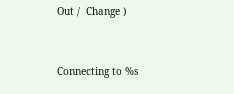Out /  Change )


Connecting to %s